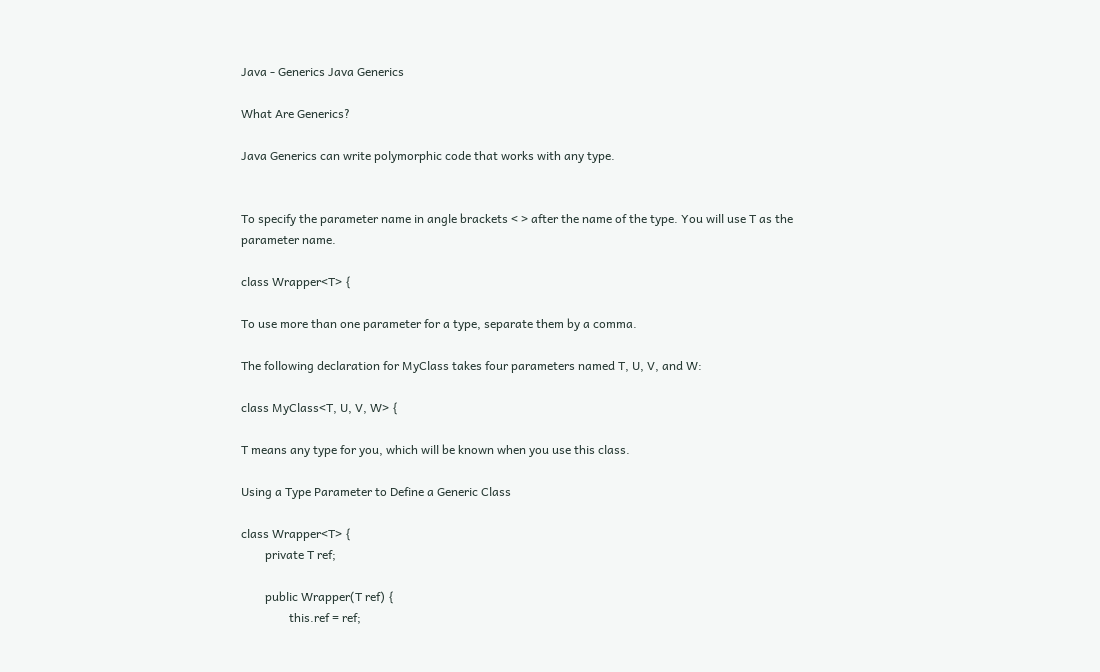Java - Generics Java Generics

What Are Generics?

Java Generics can write polymorphic code that works with any type.


To specify the parameter name in angle brackets < > after the name of the type. You will use T as the parameter name.

class Wrapper<T> {

To use more than one parameter for a type, separate them by a comma.

The following declaration for MyClass takes four parameters named T, U, V, and W:

class MyClass<T, U, V, W> {

T means any type for you, which will be known when you use this class.

Using a Type Parameter to Define a Generic Class

class Wrapper<T> {
        private T ref;

        public Wrapper(T ref) {
                this.ref = ref;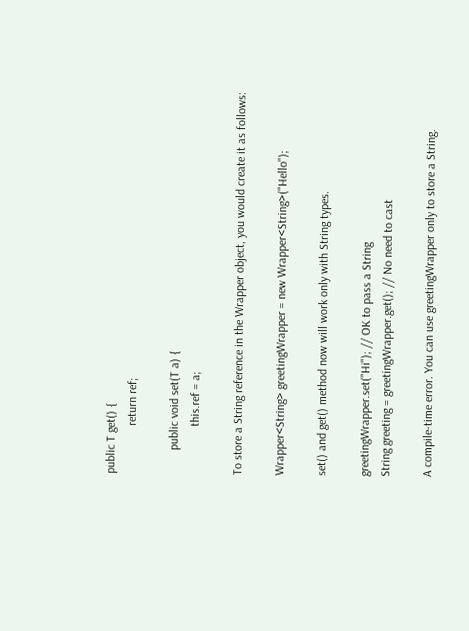public T get() {
                return ref;

        public void set(T a) {
                this.ref = a;

To store a String reference in the Wrapper object, you would create it as follows:

Wrapper<String> greetingWrapper = new Wrapper<String>("Hello");

set() and get() method now will work only with String types.

greetingWrapper.set("Hi"); // OK to pass a String
String greeting = greetingWrapper.get(); // No need to cast

A compile-time error. You can use greetingWrapper only to store a String.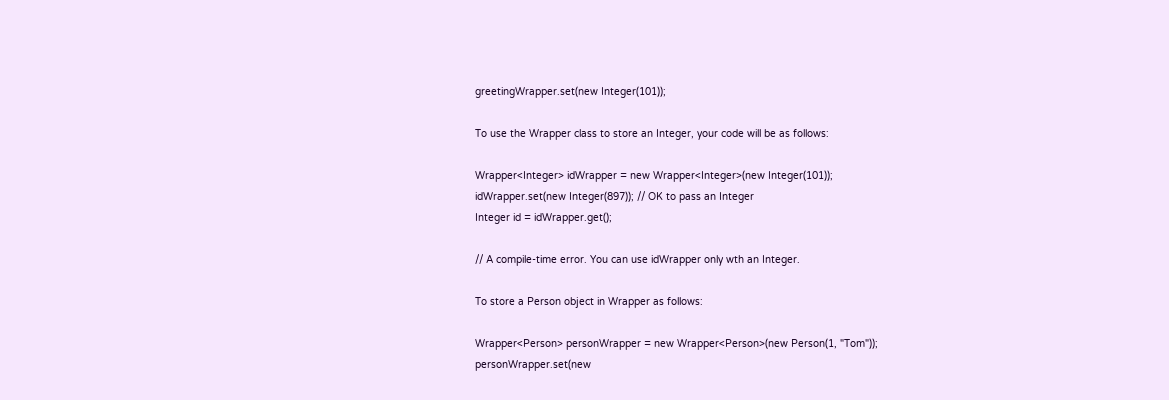greetingWrapper.set(new Integer(101));

To use the Wrapper class to store an Integer, your code will be as follows:

Wrapper<Integer> idWrapper = new Wrapper<Integer>(new Integer(101));
idWrapper.set(new Integer(897)); // OK to pass an Integer
Integer id = idWrapper.get();

// A compile-time error. You can use idWrapper only wth an Integer.

To store a Person object in Wrapper as follows:

Wrapper<Person> personWrapper = new Wrapper<Person>(new Person(1, "Tom"));
personWrapper.set(new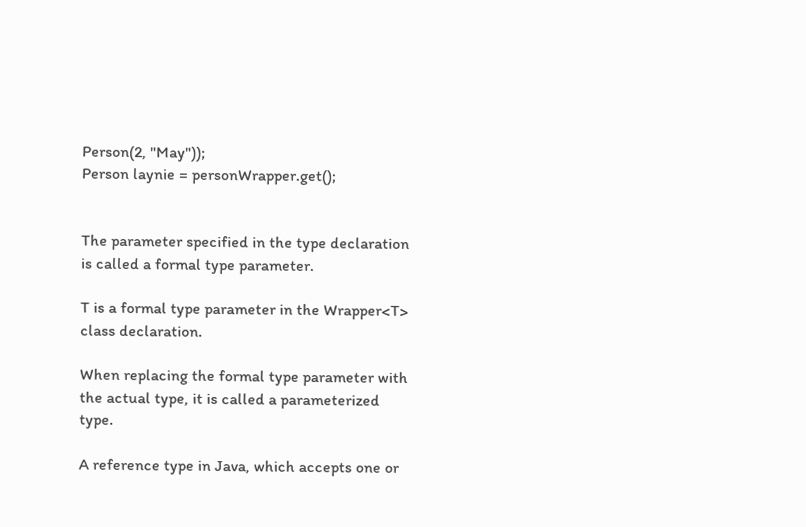Person(2, "May"));
Person laynie = personWrapper.get();


The parameter specified in the type declaration is called a formal type parameter.

T is a formal type parameter in the Wrapper<T> class declaration.

When replacing the formal type parameter with the actual type, it is called a parameterized type.

A reference type in Java, which accepts one or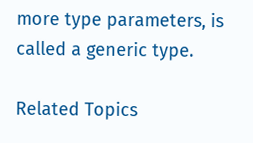more type parameters, is called a generic type.

Related Topics